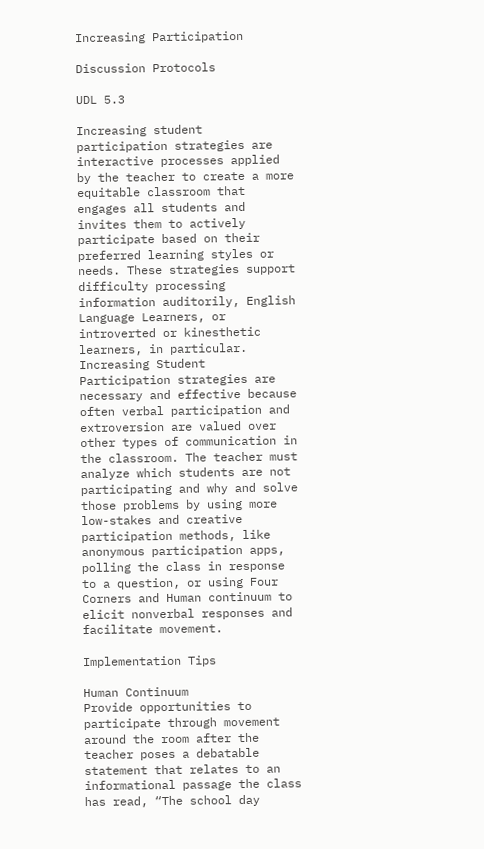Increasing Participation

Discussion Protocols

UDL 5.3

Increasing student participation strategies are interactive processes applied by the teacher to create a more equitable classroom that engages all students and invites them to actively participate based on their preferred learning styles or needs. These strategies support difficulty processing information auditorily, English Language Learners, or introverted or kinesthetic learners, in particular. Increasing Student Participation strategies are necessary and effective because often verbal participation and extroversion are valued over other types of communication in the classroom. The teacher must analyze which students are not participating and why and solve those problems by using more low-stakes and creative participation methods, like anonymous participation apps, polling the class in response to a question, or using Four Corners and Human continuum to elicit nonverbal responses and facilitate movement.

Implementation Tips

Human Continuum
Provide opportunities to participate through movement around the room after the teacher poses a debatable statement that relates to an informational passage the class has read, “The school day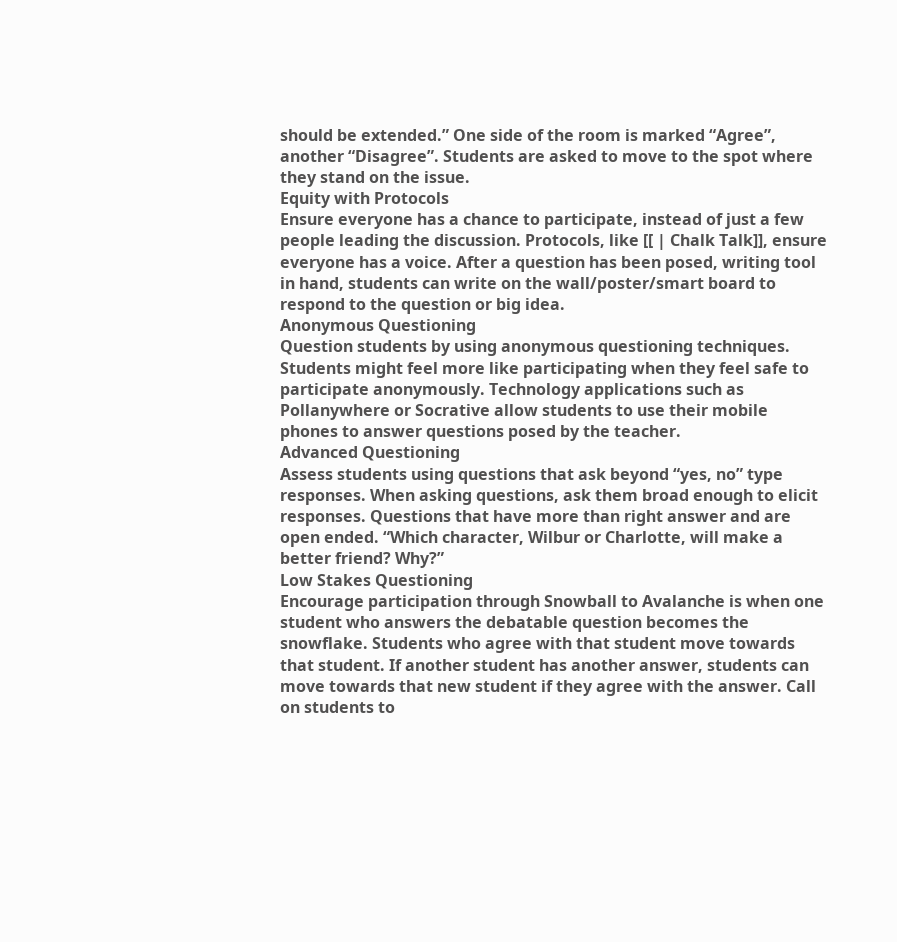should be extended.” One side of the room is marked “Agree”, another “Disagree”. Students are asked to move to the spot where they stand on the issue.
Equity with Protocols
Ensure everyone has a chance to participate, instead of just a few people leading the discussion. Protocols, like [[ | Chalk Talk]], ensure everyone has a voice. After a question has been posed, writing tool in hand, students can write on the wall/poster/smart board to respond to the question or big idea.
Anonymous Questioning
Question students by using anonymous questioning techniques. Students might feel more like participating when they feel safe to participate anonymously. Technology applications such as Pollanywhere or Socrative allow students to use their mobile phones to answer questions posed by the teacher.
Advanced Questioning
Assess students using questions that ask beyond “yes, no” type responses. When asking questions, ask them broad enough to elicit responses. Questions that have more than right answer and are open ended. “Which character, Wilbur or Charlotte, will make a better friend? Why?”
Low Stakes Questioning
Encourage participation through Snowball to Avalanche is when one student who answers the debatable question becomes the snowflake. Students who agree with that student move towards that student. If another student has another answer, students can move towards that new student if they agree with the answer. Call on students to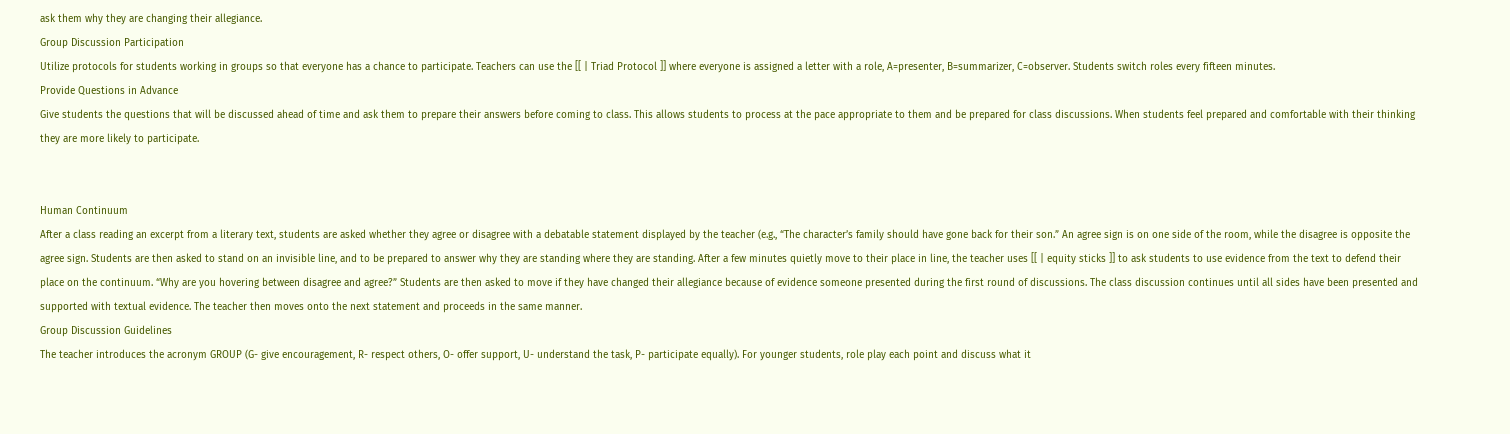ask them why they are changing their allegiance.
Group Discussion Participation
Utilize protocols for students working in groups so that everyone has a chance to participate. Teachers can use the [[ | Triad Protocol ]] where everyone is assigned a letter with a role, A=presenter, B=summarizer, C=observer. Students switch roles every fifteen minutes.
Provide Questions in Advance
Give students the questions that will be discussed ahead of time and ask them to prepare their answers before coming to class. This allows students to process at the pace appropriate to them and be prepared for class discussions. When students feel prepared and comfortable with their thinking they are more likely to participate.


Human Continuum
After a class reading an excerpt from a literary text, students are asked whether they agree or disagree with a debatable statement displayed by the teacher (e.g., “The character’s family should have gone back for their son.” An agree sign is on one side of the room, while the disagree is opposite the agree sign. Students are then asked to stand on an invisible line, and to be prepared to answer why they are standing where they are standing. After a few minutes quietly move to their place in line, the teacher uses [[ | equity sticks ]] to ask students to use evidence from the text to defend their place on the continuum. “Why are you hovering between disagree and agree?” Students are then asked to move if they have changed their allegiance because of evidence someone presented during the first round of discussions. The class discussion continues until all sides have been presented and supported with textual evidence. The teacher then moves onto the next statement and proceeds in the same manner.
Group Discussion Guidelines
The teacher introduces the acronym GROUP (G- give encouragement, R- respect others, O- offer support, U- understand the task, P- participate equally). For younger students, role play each point and discuss what it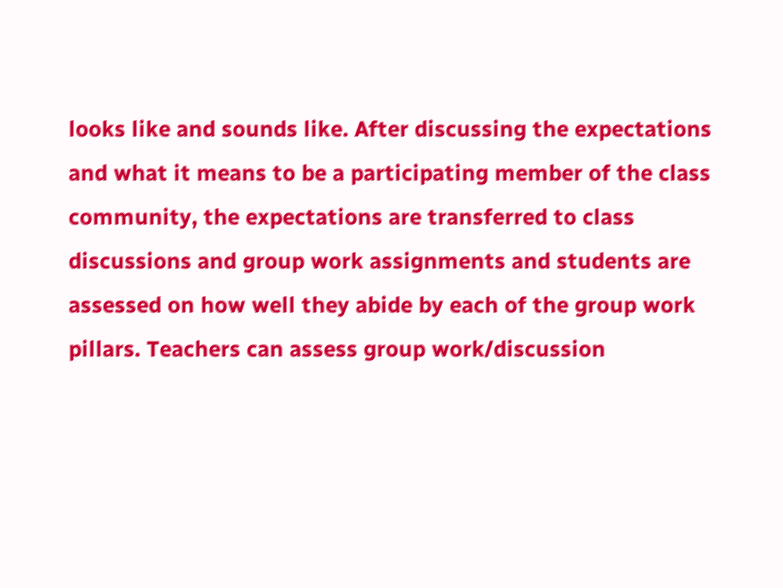looks like and sounds like. After discussing the expectations and what it means to be a participating member of the class community, the expectations are transferred to class discussions and group work assignments and students are assessed on how well they abide by each of the group work pillars. Teachers can assess group work/discussion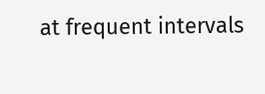at frequent intervals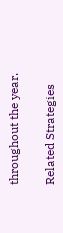throughout the year.

Related Strategies